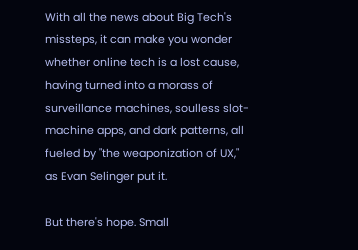With all the news about Big Tech's missteps, it can make you wonder whether online tech is a lost cause, having turned into a morass of surveillance machines, soulless slot-machine apps, and dark patterns, all fueled by "the weaponization of UX," as Evan Selinger put it.

But there's hope. Small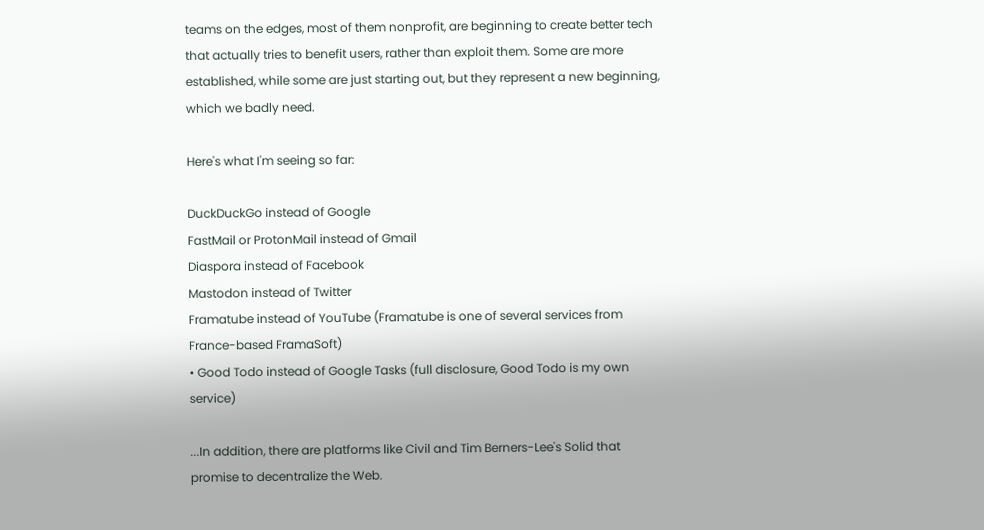teams on the edges, most of them nonprofit, are beginning to create better tech that actually tries to benefit users, rather than exploit them. Some are more established, while some are just starting out, but they represent a new beginning, which we badly need.

Here's what I'm seeing so far:

DuckDuckGo instead of Google
FastMail or ProtonMail instead of Gmail
Diaspora instead of Facebook
Mastodon instead of Twitter
Framatube instead of YouTube (Framatube is one of several services from France-based FramaSoft)
• Good Todo instead of Google Tasks (full disclosure, Good Todo is my own service)

...In addition, there are platforms like Civil and Tim Berners-Lee's Solid that promise to decentralize the Web.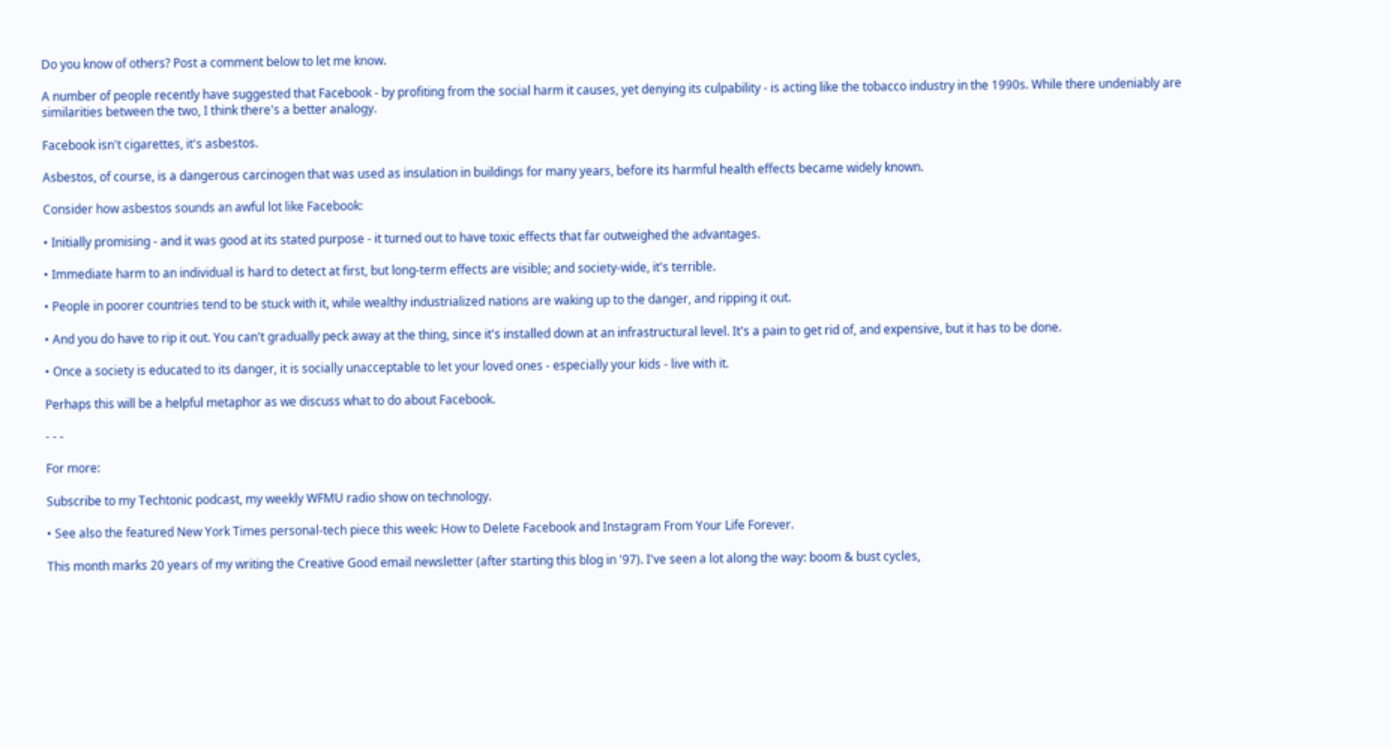Do you know of others? Post a comment below to let me know.

A number of people recently have suggested that Facebook - by profiting from the social harm it causes, yet denying its culpability - is acting like the tobacco industry in the 1990s. While there undeniably are similarities between the two, I think there's a better analogy.

Facebook isn't cigarettes, it's asbestos.

Asbestos, of course, is a dangerous carcinogen that was used as insulation in buildings for many years, before its harmful health effects became widely known.

Consider how asbestos sounds an awful lot like Facebook:

• Initially promising - and it was good at its stated purpose - it turned out to have toxic effects that far outweighed the advantages.

• Immediate harm to an individual is hard to detect at first, but long-term effects are visible; and society-wide, it's terrible.

• People in poorer countries tend to be stuck with it, while wealthy industrialized nations are waking up to the danger, and ripping it out.

• And you do have to rip it out. You can't gradually peck away at the thing, since it's installed down at an infrastructural level. It's a pain to get rid of, and expensive, but it has to be done.

• Once a society is educated to its danger, it is socially unacceptable to let your loved ones - especially your kids - live with it.

Perhaps this will be a helpful metaphor as we discuss what to do about Facebook.

- - -

For more:

Subscribe to my Techtonic podcast, my weekly WFMU radio show on technology.

• See also the featured New York Times personal-tech piece this week: How to Delete Facebook and Instagram From Your Life Forever.

This month marks 20 years of my writing the Creative Good email newsletter (after starting this blog in '97). I've seen a lot along the way: boom & bust cycles,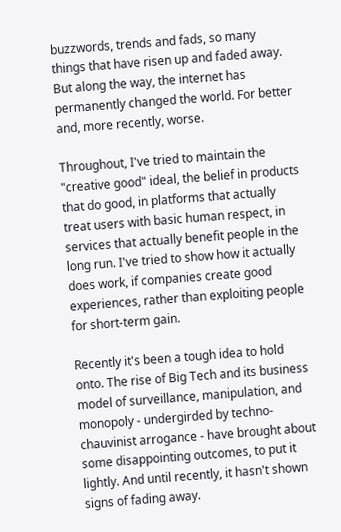buzzwords, trends and fads, so many things that have risen up and faded away. But along the way, the internet has permanently changed the world. For better and, more recently, worse.

Throughout, I've tried to maintain the "creative good" ideal, the belief in products that do good, in platforms that actually treat users with basic human respect, in services that actually benefit people in the long run. I've tried to show how it actually does work, if companies create good experiences, rather than exploiting people for short-term gain.

Recently it's been a tough idea to hold onto. The rise of Big Tech and its business model of surveillance, manipulation, and monopoly - undergirded by techno-chauvinist arrogance - have brought about some disappointing outcomes, to put it lightly. And until recently, it hasn't shown signs of fading away.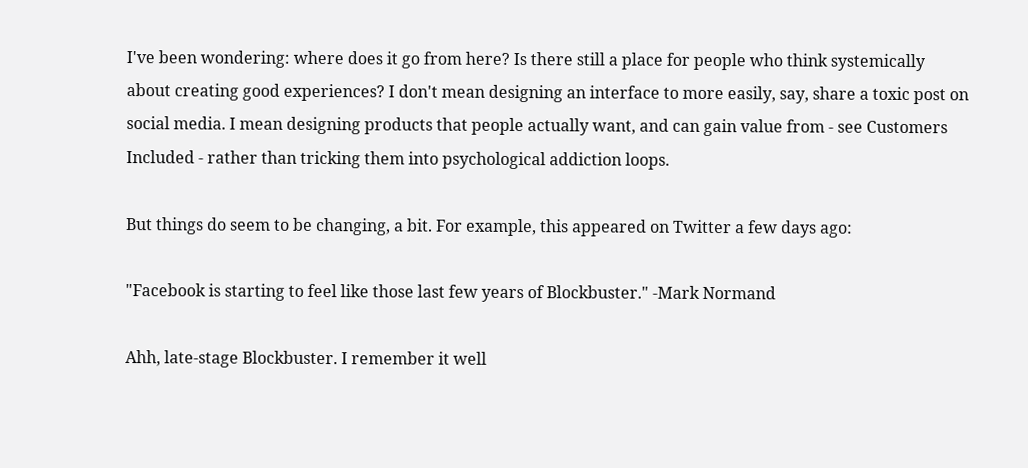I've been wondering: where does it go from here? Is there still a place for people who think systemically about creating good experiences? I don't mean designing an interface to more easily, say, share a toxic post on social media. I mean designing products that people actually want, and can gain value from - see Customers Included - rather than tricking them into psychological addiction loops.

But things do seem to be changing, a bit. For example, this appeared on Twitter a few days ago:

"Facebook is starting to feel like those last few years of Blockbuster." -Mark Normand

Ahh, late-stage Blockbuster. I remember it well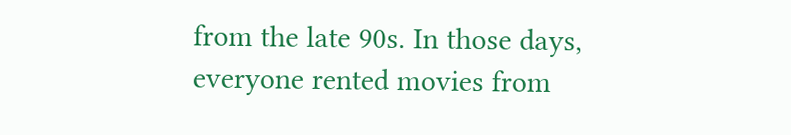from the late 90s. In those days, everyone rented movies from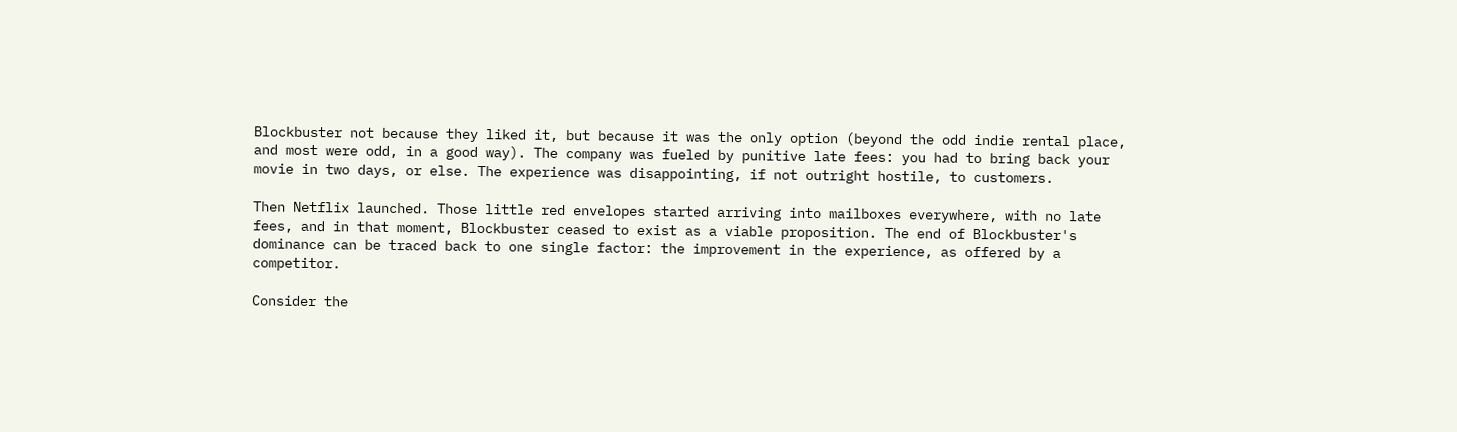Blockbuster not because they liked it, but because it was the only option (beyond the odd indie rental place, and most were odd, in a good way). The company was fueled by punitive late fees: you had to bring back your movie in two days, or else. The experience was disappointing, if not outright hostile, to customers.

Then Netflix launched. Those little red envelopes started arriving into mailboxes everywhere, with no late fees, and in that moment, Blockbuster ceased to exist as a viable proposition. The end of Blockbuster's dominance can be traced back to one single factor: the improvement in the experience, as offered by a competitor.

Consider the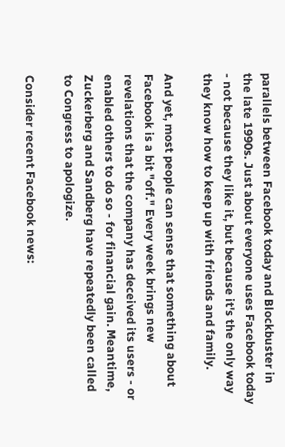parallels between Facebook today and Blockbuster in the late 1990s. Just about everyone uses Facebook today - not because they like it, but because it's the only way they know how to keep up with friends and family.

And yet, most people can sense that something about Facebook is a bit "off." Every week brings new revelations that the company has deceived its users - or enabled others to do so - for financial gain. Meantime, Zuckerberg and Sandberg have repeatedly been called to Congress to apologize.

Consider recent Facebook news: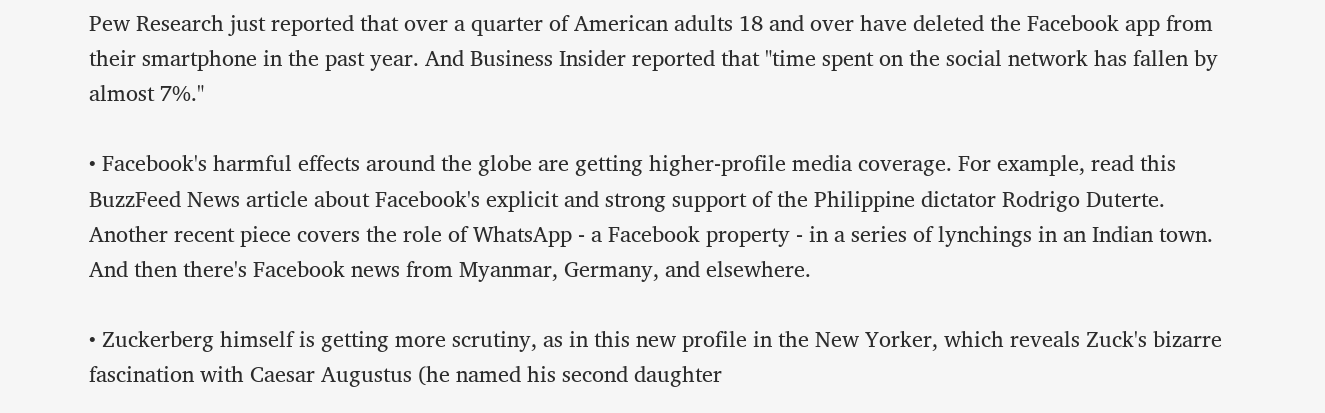Pew Research just reported that over a quarter of American adults 18 and over have deleted the Facebook app from their smartphone in the past year. And Business Insider reported that "time spent on the social network has fallen by almost 7%."

• Facebook's harmful effects around the globe are getting higher-profile media coverage. For example, read this BuzzFeed News article about Facebook's explicit and strong support of the Philippine dictator Rodrigo Duterte. Another recent piece covers the role of WhatsApp - a Facebook property - in a series of lynchings in an Indian town. And then there's Facebook news from Myanmar, Germany, and elsewhere.

• Zuckerberg himself is getting more scrutiny, as in this new profile in the New Yorker, which reveals Zuck's bizarre fascination with Caesar Augustus (he named his second daughter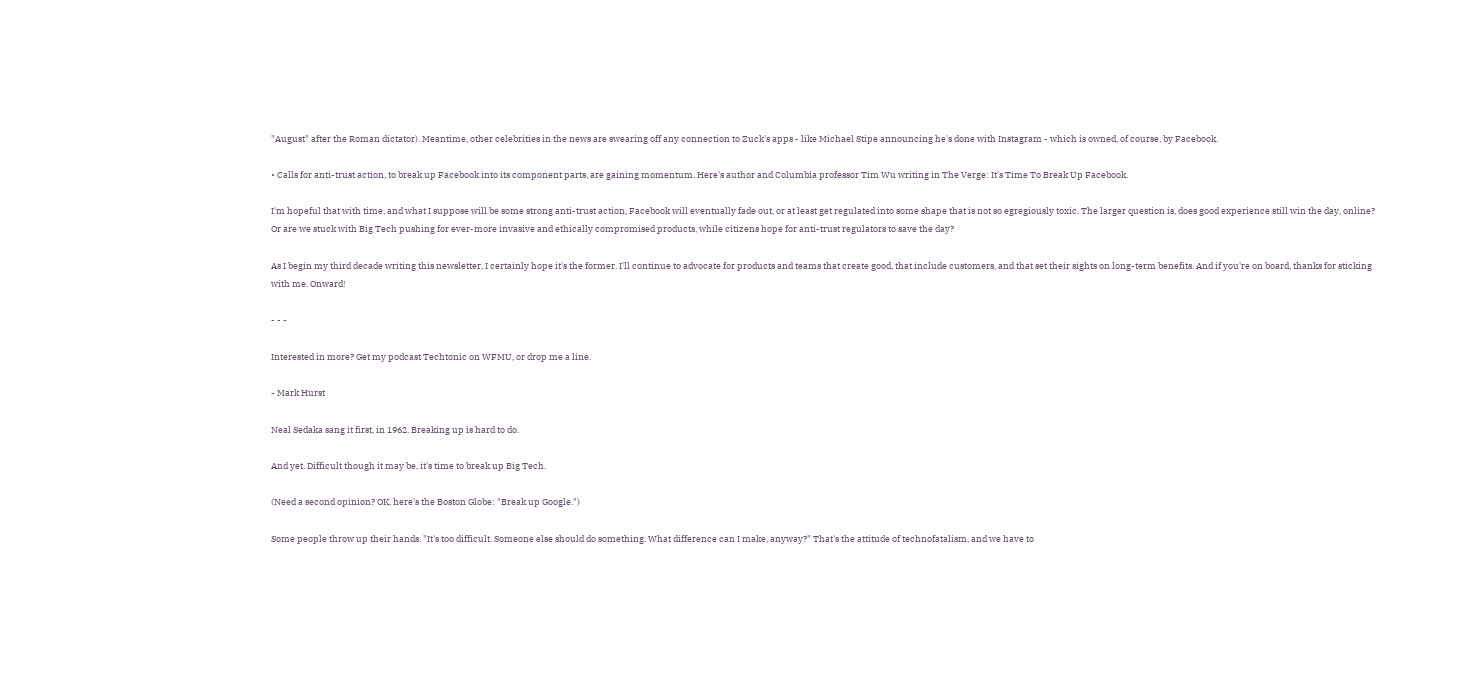"August" after the Roman dictator). Meantime, other celebrities in the news are swearing off any connection to Zuck's apps - like Michael Stipe announcing he's done with Instagram - which is owned, of course, by Facebook.

• Calls for anti-trust action, to break up Facebook into its component parts, are gaining momentum. Here's author and Columbia professor Tim Wu writing in The Verge: It's Time To Break Up Facebook.

I'm hopeful that with time, and what I suppose will be some strong anti-trust action, Facebook will eventually fade out, or at least get regulated into some shape that is not so egregiously toxic. The larger question is, does good experience still win the day, online? Or are we stuck with Big Tech pushing for ever-more invasive and ethically compromised products, while citizens hope for anti-trust regulators to save the day?

As I begin my third decade writing this newsletter, I certainly hope it's the former. I'll continue to advocate for products and teams that create good, that include customers, and that set their sights on long-term benefits. And if you're on board, thanks for sticking with me. Onward!

- - -

Interested in more? Get my podcast Techtonic on WFMU, or drop me a line.

- Mark Hurst

Neal Sedaka sang it first, in 1962. Breaking up is hard to do.

And yet. Difficult though it may be, it's time to break up Big Tech.

(Need a second opinion? OK, here's the Boston Globe: "Break up Google.")

Some people throw up their hands. "It's too difficult. Someone else should do something. What difference can I make, anyway?" That's the attitude of technofatalism, and we have to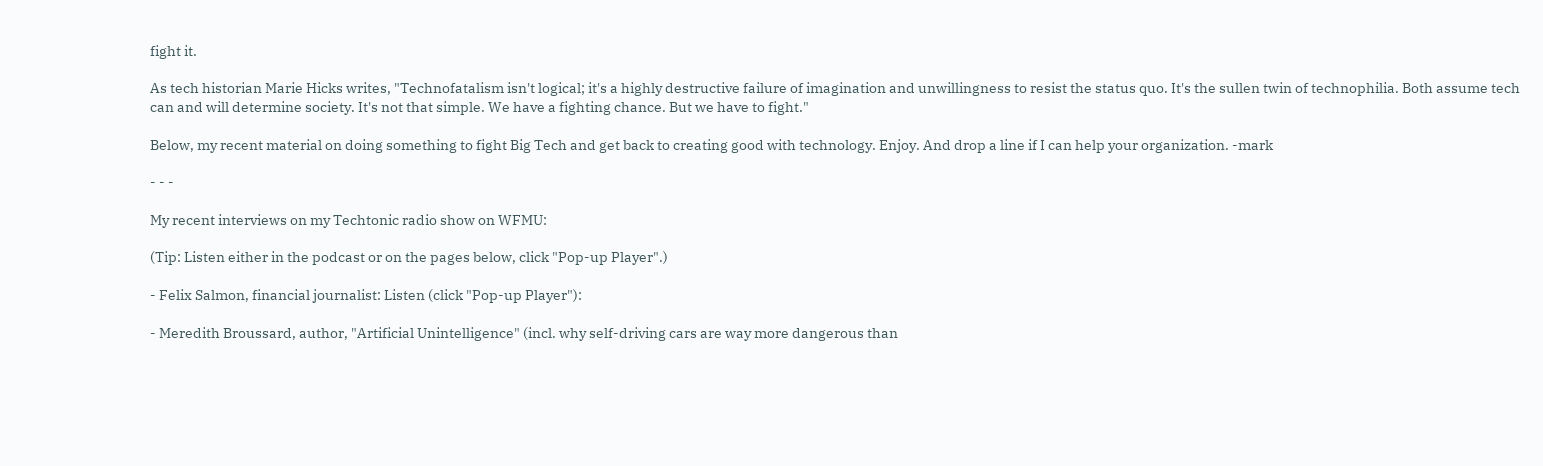fight it.

As tech historian Marie Hicks writes, "Technofatalism isn't logical; it's a highly destructive failure of imagination and unwillingness to resist the status quo. It's the sullen twin of technophilia. Both assume tech can and will determine society. It's not that simple. We have a fighting chance. But we have to fight."

Below, my recent material on doing something to fight Big Tech and get back to creating good with technology. Enjoy. And drop a line if I can help your organization. -mark

- - -

My recent interviews on my Techtonic radio show on WFMU:

(Tip: Listen either in the podcast or on the pages below, click "Pop-up Player".)

- Felix Salmon, financial journalist: Listen (click "Pop-up Player"):

- Meredith Broussard, author, "Artificial Unintelligence" (incl. why self-driving cars are way more dangerous than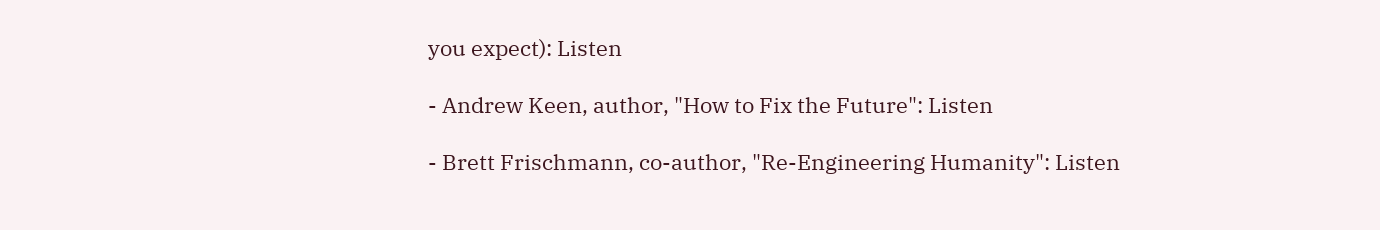you expect): Listen

- Andrew Keen, author, "How to Fix the Future": Listen

- Brett Frischmann, co-author, "Re-Engineering Humanity": Listen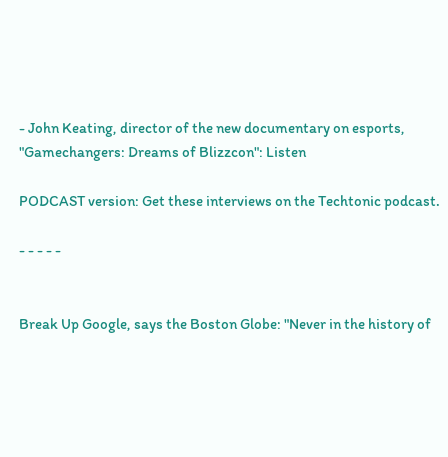- John Keating, director of the new documentary on esports, "Gamechangers: Dreams of Blizzcon": Listen

PODCAST version: Get these interviews on the Techtonic podcast.

- - - - -


Break Up Google, says the Boston Globe: "Never in the history of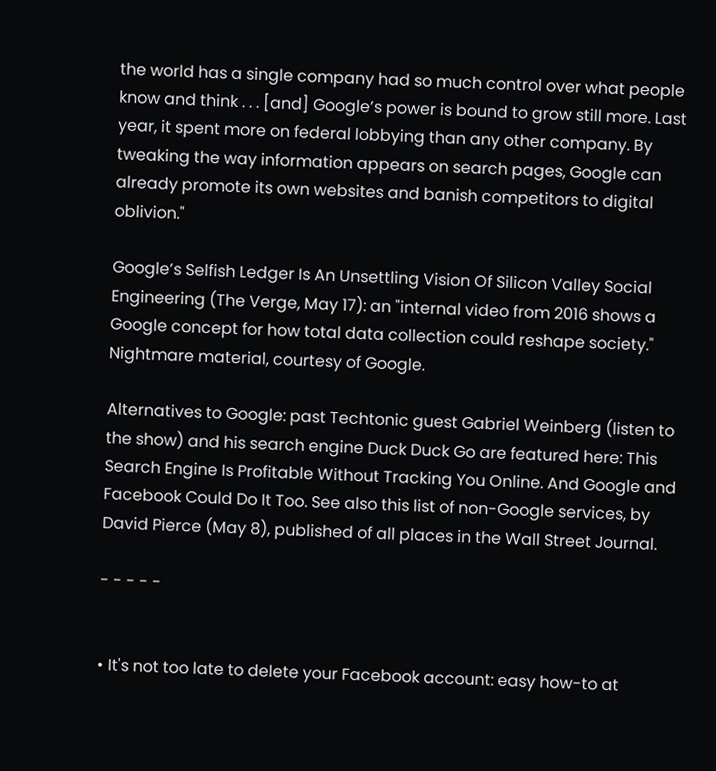the world has a single company had so much control over what people know and think . . . [and] Google’s power is bound to grow still more. Last year, it spent more on federal lobbying than any other company. By tweaking the way information appears on search pages, Google can already promote its own websites and banish competitors to digital oblivion."

Google’s Selfish Ledger Is An Unsettling Vision Of Silicon Valley Social Engineering (The Verge, May 17): an "internal video from 2016 shows a Google concept for how total data collection could reshape society." Nightmare material, courtesy of Google.

Alternatives to Google: past Techtonic guest Gabriel Weinberg (listen to the show) and his search engine Duck Duck Go are featured here: This Search Engine Is Profitable Without Tracking You Online. And Google and Facebook Could Do It Too. See also this list of non-Google services, by David Pierce (May 8), published of all places in the Wall Street Journal.

- - - - -


• It's not too late to delete your Facebook account: easy how-to at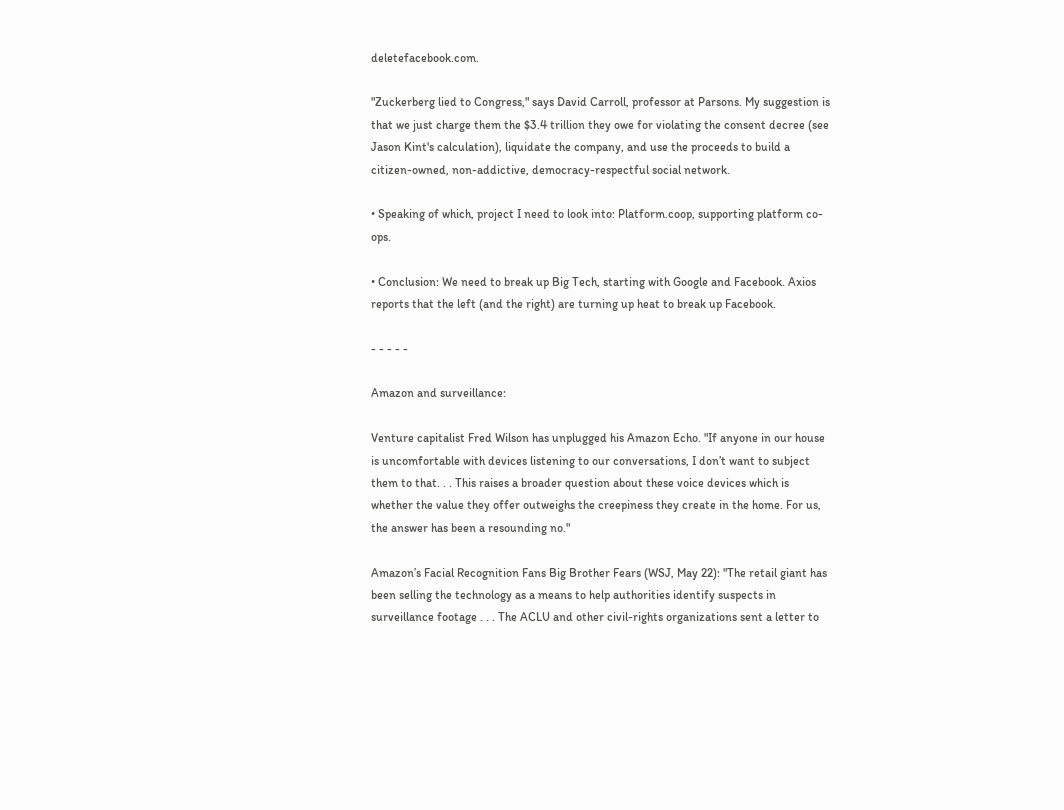deletefacebook.com.

"Zuckerberg lied to Congress," says David Carroll, professor at Parsons. My suggestion is that we just charge them the $3.4 trillion they owe for violating the consent decree (see Jason Kint's calculation), liquidate the company, and use the proceeds to build a citizen-owned, non-addictive, democracy-respectful social network.

• Speaking of which, project I need to look into: Platform.coop, supporting platform co-ops.

• Conclusion: We need to break up Big Tech, starting with Google and Facebook. Axios reports that the left (and the right) are turning up heat to break up Facebook.

- - - - -

Amazon and surveillance:

Venture capitalist Fred Wilson has unplugged his Amazon Echo. "If anyone in our house is uncomfortable with devices listening to our conversations, I don’t want to subject them to that. . . This raises a broader question about these voice devices which is whether the value they offer outweighs the creepiness they create in the home. For us, the answer has been a resounding no."

Amazon’s Facial Recognition Fans Big Brother Fears (WSJ, May 22): "The retail giant has been selling the technology as a means to help authorities identify suspects in surveillance footage . . . The ACLU and other civil-rights organizations sent a letter to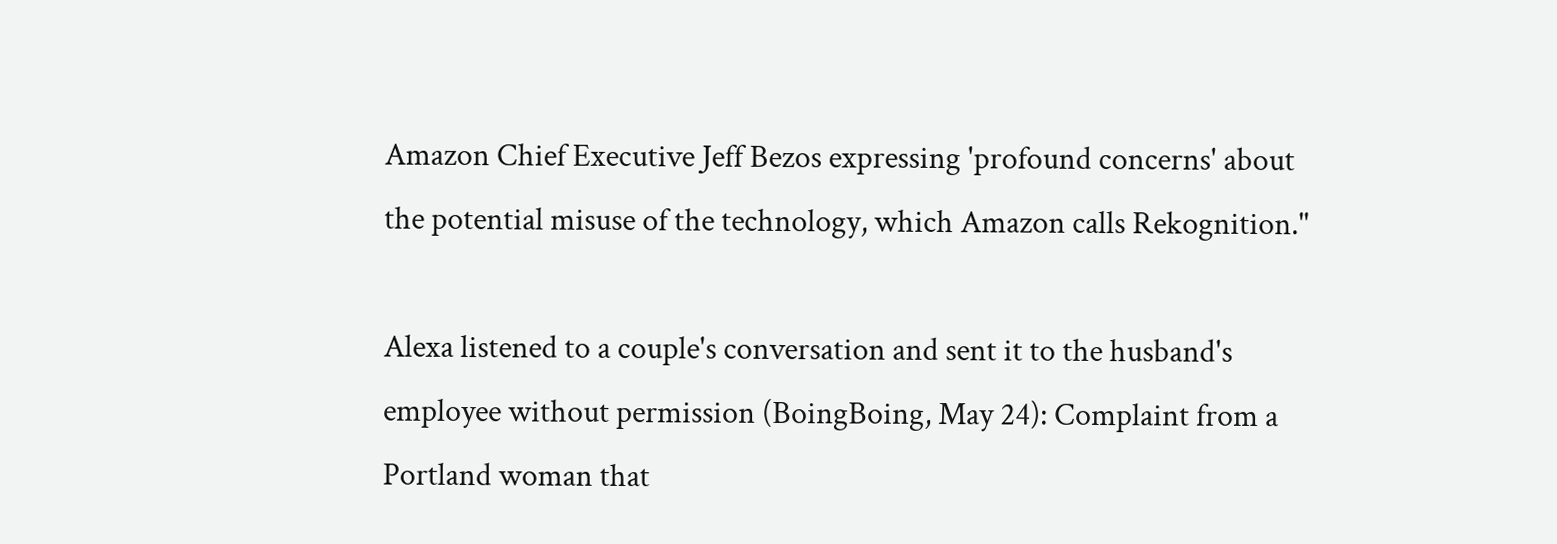Amazon Chief Executive Jeff Bezos expressing 'profound concerns' about the potential misuse of the technology, which Amazon calls Rekognition."

Alexa listened to a couple's conversation and sent it to the husband's employee without permission (BoingBoing, May 24): Complaint from a Portland woman that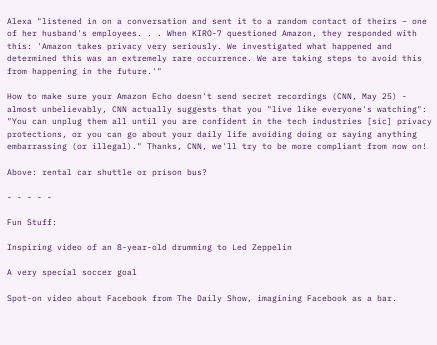Alexa "listened in on a conversation and sent it to a random contact of theirs – one of her husband's employees. . . When KIRO-7 questioned Amazon, they responded with this: 'Amazon takes privacy very seriously. We investigated what happened and determined this was an extremely rare occurrence. We are taking steps to avoid this from happening in the future.'"

How to make sure your Amazon Echo doesn't send secret recordings (CNN, May 25) - almost unbelievably, CNN actually suggests that you "live like everyone's watching": "You can unplug them all until you are confident in the tech industries [sic] privacy protections, or you can go about your daily life avoiding doing or saying anything embarrassing (or illegal)." Thanks, CNN, we'll try to be more compliant from now on!

Above: rental car shuttle or prison bus?

- - - - -

Fun Stuff:

Inspiring video of an 8-year-old drumming to Led Zeppelin

A very special soccer goal

Spot-on video about Facebook from The Daily Show, imagining Facebook as a bar.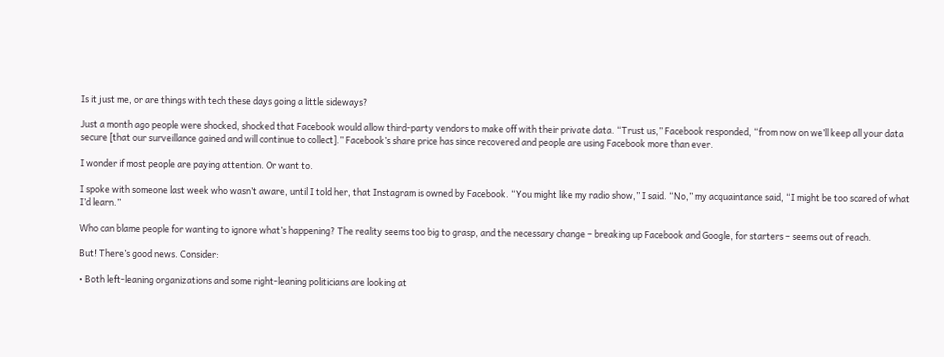Is it just me, or are things with tech these days going a little sideways?

Just a month ago people were shocked, shocked that Facebook would allow third-party vendors to make off with their private data. “Trust us,” Facebook responded, “from now on we’ll keep all your data secure [that our surveillance gained and will continue to collect].” Facebook’s share price has since recovered and people are using Facebook more than ever.

I wonder if most people are paying attention. Or want to.

I spoke with someone last week who wasn’t aware, until I told her, that Instagram is owned by Facebook. “You might like my radio show,” I said. “No,” my acquaintance said, “I might be too scared of what I’d learn.”

Who can blame people for wanting to ignore what’s happening? The reality seems too big to grasp, and the necessary change – breaking up Facebook and Google, for starters – seems out of reach.

But! There’s good news. Consider:

• Both left-leaning organizations and some right-leaning politicians are looking at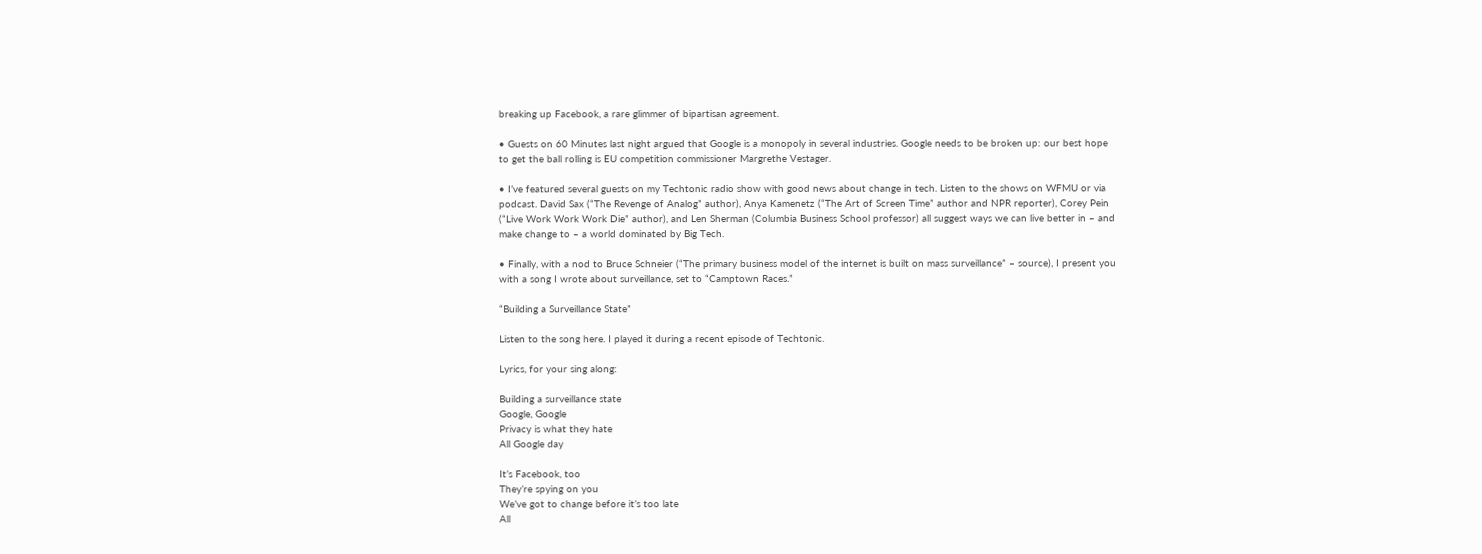breaking up Facebook, a rare glimmer of bipartisan agreement.

• Guests on 60 Minutes last night argued that Google is a monopoly in several industries. Google needs to be broken up: our best hope to get the ball rolling is EU competition commissioner Margrethe Vestager.

• I’ve featured several guests on my Techtonic radio show with good news about change in tech. Listen to the shows on WFMU or via podcast. David Sax (“The Revenge of Analog” author), Anya Kamenetz (“The Art of Screen Time” author and NPR reporter), Corey Pein (“Live Work Work Work Die” author), and Len Sherman (Columbia Business School professor) all suggest ways we can live better in – and make change to – a world dominated by Big Tech.

• Finally, with a nod to Bruce Schneier (“The primary business model of the internet is built on mass surveillance” – source), I present you with a song I wrote about surveillance, set to “Camptown Races.”

“Building a Surveillance State”

Listen to the song here. I played it during a recent episode of Techtonic.

Lyrics, for your sing along:

Building a surveillance state
Google, Google
Privacy is what they hate
All Google day

It’s Facebook, too
They’re spying on you
We’ve got to change before it’s too late
All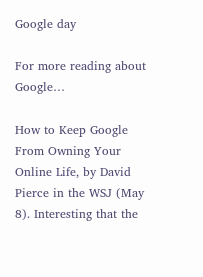Google day

For more reading about Google…

How to Keep Google From Owning Your Online Life, by David Pierce in the WSJ (May 8). Interesting that the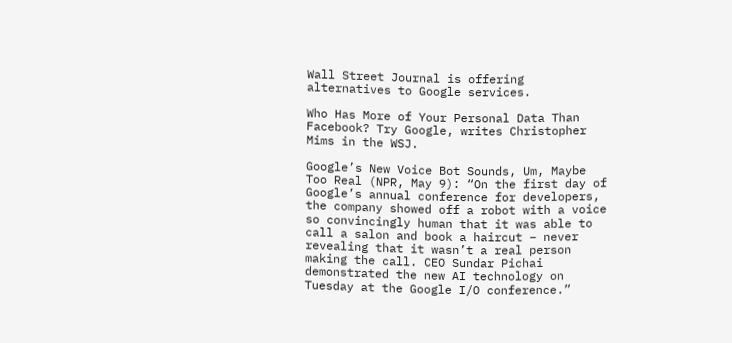Wall Street Journal is offering alternatives to Google services.

Who Has More of Your Personal Data Than Facebook? Try Google, writes Christopher Mims in the WSJ.

Google’s New Voice Bot Sounds, Um, Maybe Too Real (NPR, May 9): “On the first day of Google’s annual conference for developers, the company showed off a robot with a voice so convincingly human that it was able to call a salon and book a haircut – never revealing that it wasn’t a real person making the call. CEO Sundar Pichai demonstrated the new AI technology on Tuesday at the Google I/O conference.”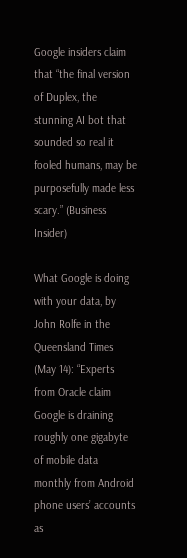Google insiders claim that “the final version of Duplex, the stunning AI bot that sounded so real it fooled humans, may be purposefully made less scary.” (Business Insider)

What Google is doing with your data, by John Rolfe in the Queensland Times (May 14): “Experts from Oracle claim Google is draining roughly one gigabyte of mobile data monthly from Android phone users’ accounts as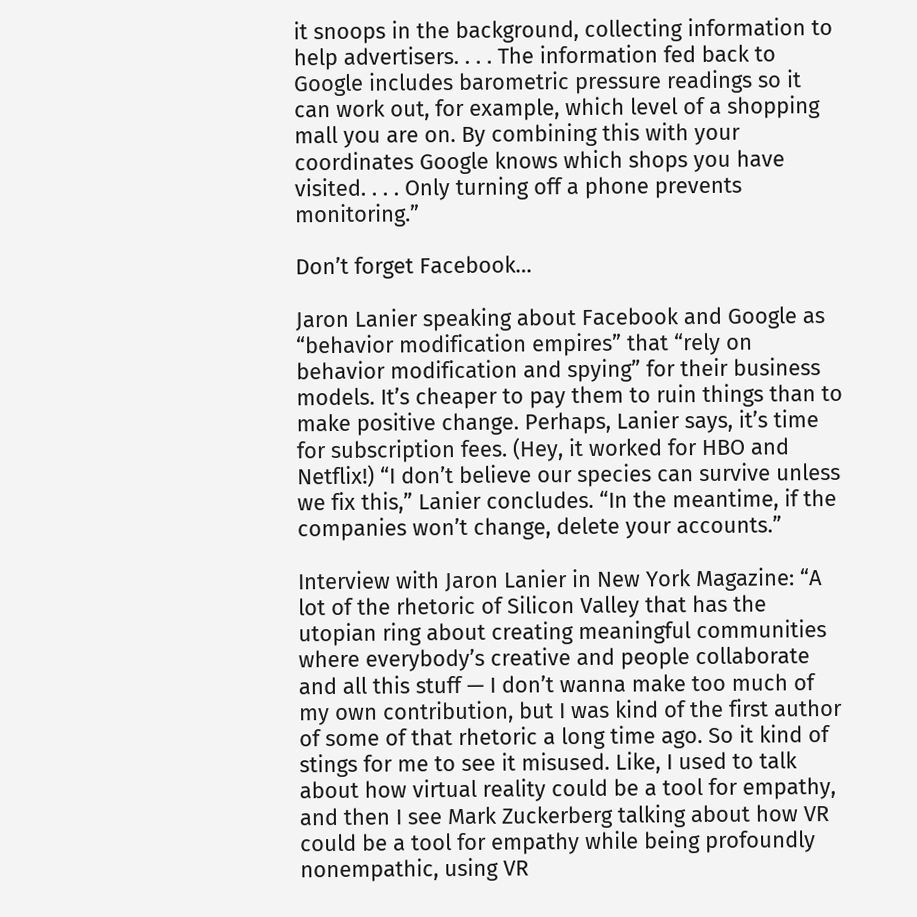it snoops in the background, collecting information to help advertisers. . . . The information fed back to Google includes barometric pressure readings so it can work out, for example, which level of a shopping mall you are on. By combining this with your coordinates Google knows which shops you have visited. . . . Only turning off a phone prevents monitoring.”

Don’t forget Facebook…

Jaron Lanier speaking about Facebook and Google as “behavior modification empires” that “rely on behavior modification and spying” for their business models. It’s cheaper to pay them to ruin things than to make positive change. Perhaps, Lanier says, it’s time for subscription fees. (Hey, it worked for HBO and Netflix!) “I don’t believe our species can survive unless we fix this,” Lanier concludes. “In the meantime, if the companies won’t change, delete your accounts.”

Interview with Jaron Lanier in New York Magazine: “A lot of the rhetoric of Silicon Valley that has the utopian ring about creating meaningful communities where everybody’s creative and people collaborate and all this stuff — I don’t wanna make too much of my own contribution, but I was kind of the first author of some of that rhetoric a long time ago. So it kind of stings for me to see it misused. Like, I used to talk about how virtual reality could be a tool for empathy, and then I see Mark Zuckerberg talking about how VR could be a tool for empathy while being profoundly nonempathic, using VR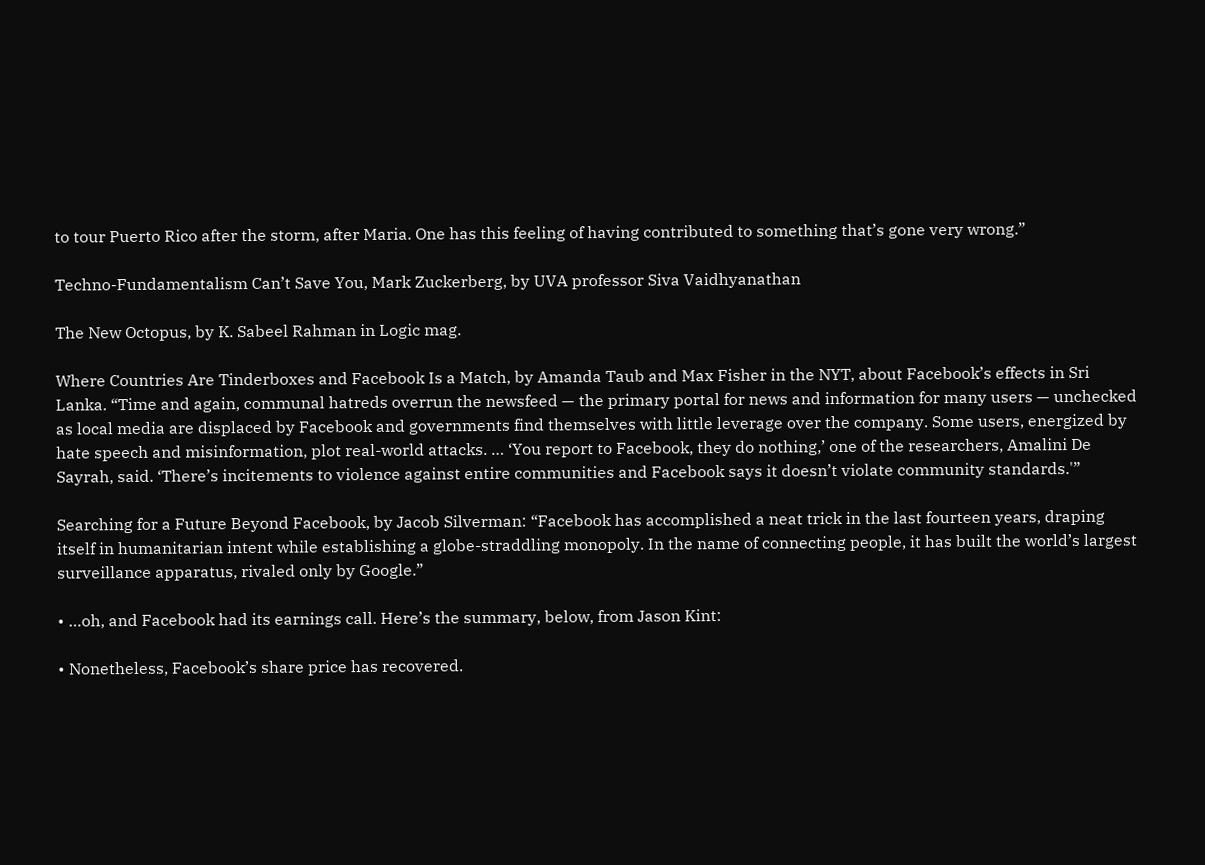to tour Puerto Rico after the storm, after Maria. One has this feeling of having contributed to something that’s gone very wrong.”

Techno-Fundamentalism Can’t Save You, Mark Zuckerberg, by UVA professor Siva Vaidhyanathan

The New Octopus, by K. Sabeel Rahman in Logic mag.

Where Countries Are Tinderboxes and Facebook Is a Match, by Amanda Taub and Max Fisher in the NYT, about Facebook’s effects in Sri Lanka. “Time and again, communal hatreds overrun the newsfeed — the primary portal for news and information for many users — unchecked as local media are displaced by Facebook and governments find themselves with little leverage over the company. Some users, energized by hate speech and misinformation, plot real-world attacks. … ‘You report to Facebook, they do nothing,’ one of the researchers, Amalini De Sayrah, said. ‘There’s incitements to violence against entire communities and Facebook says it doesn’t violate community standards.'”

Searching for a Future Beyond Facebook, by Jacob Silverman: “Facebook has accomplished a neat trick in the last fourteen years, draping itself in humanitarian intent while establishing a globe-straddling monopoly. In the name of connecting people, it has built the world’s largest surveillance apparatus, rivaled only by Google.”

• …oh, and Facebook had its earnings call. Here’s the summary, below, from Jason Kint:

• Nonetheless, Facebook’s share price has recovered.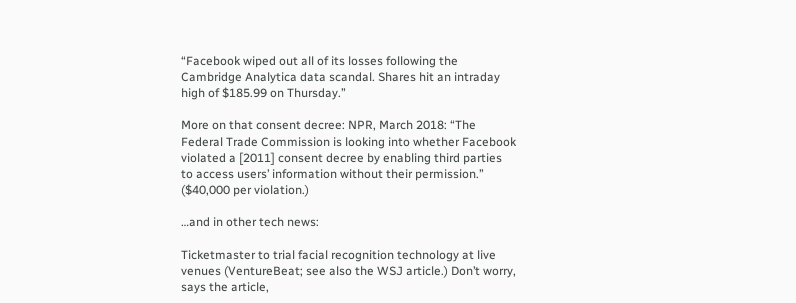“Facebook wiped out all of its losses following the Cambridge Analytica data scandal. Shares hit an intraday high of $185.99 on Thursday.”

More on that consent decree: NPR, March 2018: “The Federal Trade Commission is looking into whether Facebook violated a [2011] consent decree by enabling third parties to access users’ information without their permission.” ($40,000 per violation.)

…and in other tech news:

Ticketmaster to trial facial recognition technology at live venues (VentureBeat; see also the WSJ article.) Don’t worry, says the article,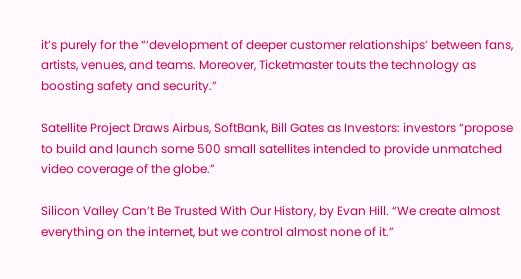it’s purely for the “‘development of deeper customer relationships’ between fans, artists, venues, and teams. Moreover, Ticketmaster touts the technology as boosting safety and security.”

Satellite Project Draws Airbus, SoftBank, Bill Gates as Investors: investors “propose to build and launch some 500 small satellites intended to provide unmatched video coverage of the globe.”

Silicon Valley Can’t Be Trusted With Our History, by Evan Hill. “We create almost everything on the internet, but we control almost none of it.”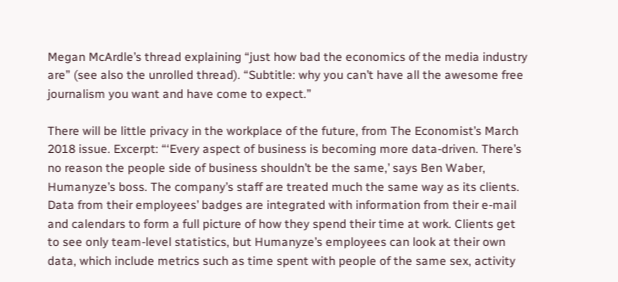Megan McArdle’s thread explaining “just how bad the economics of the media industry are” (see also the unrolled thread). “Subtitle: why you can’t have all the awesome free journalism you want and have come to expect.”

There will be little privacy in the workplace of the future, from The Economist’s March 2018 issue. Excerpt: “‘Every aspect of business is becoming more data-driven. There’s no reason the people side of business shouldn’t be the same,’ says Ben Waber, Humanyze’s boss. The company’s staff are treated much the same way as its clients. Data from their employees’ badges are integrated with information from their e-mail and calendars to form a full picture of how they spend their time at work. Clients get to see only team-level statistics, but Humanyze’s employees can look at their own data, which include metrics such as time spent with people of the same sex, activity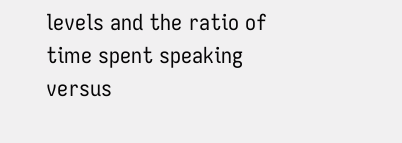levels and the ratio of time spent speaking versus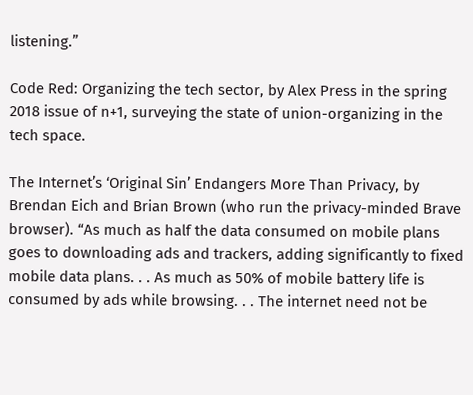listening.”

Code Red: Organizing the tech sector, by Alex Press in the spring 2018 issue of n+1, surveying the state of union-organizing in the tech space.

The Internet’s ‘Original Sin’ Endangers More Than Privacy, by Brendan Eich and Brian Brown (who run the privacy-minded Brave browser). “As much as half the data consumed on mobile plans goes to downloading ads and trackers, adding significantly to fixed mobile data plans. . . As much as 50% of mobile battery life is consumed by ads while browsing. . . The internet need not be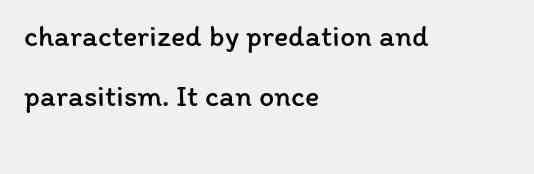characterized by predation and parasitism. It can once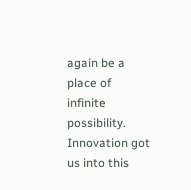again be a place of infinite possibility. Innovation got us into this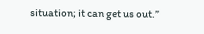situation; it can get us out.”